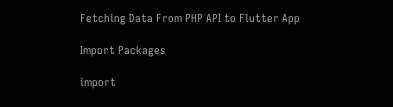Fetching Data From PHP API to Flutter App

Import Packages

import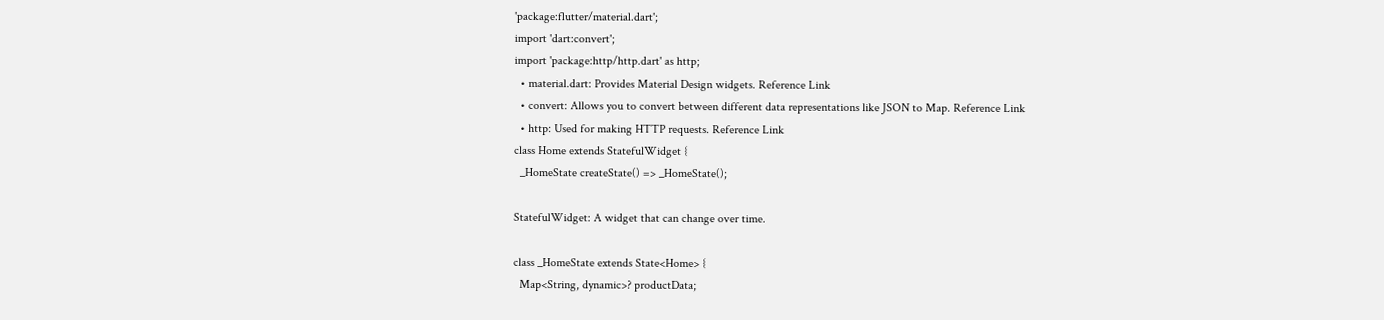'package:flutter/material.dart';
import 'dart:convert';
import 'package:http/http.dart' as http;
  • material.dart: Provides Material Design widgets. Reference Link
  • convert: Allows you to convert between different data representations like JSON to Map. Reference Link
  • http: Used for making HTTP requests. Reference Link
class Home extends StatefulWidget {
  _HomeState createState() => _HomeState();

StatefulWidget: A widget that can change over time.

class _HomeState extends State<Home> {
  Map<String, dynamic>? productData;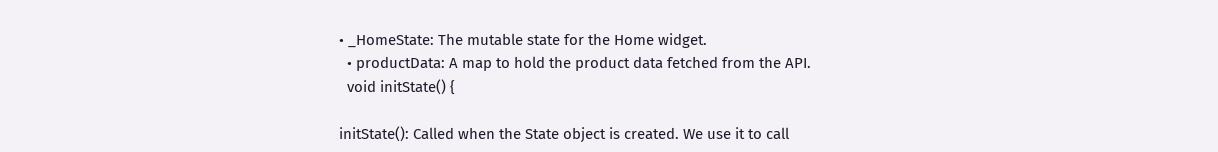• _HomeState: The mutable state for the Home widget.
  • productData: A map to hold the product data fetched from the API.
  void initState() {

initState(): Called when the State object is created. We use it to call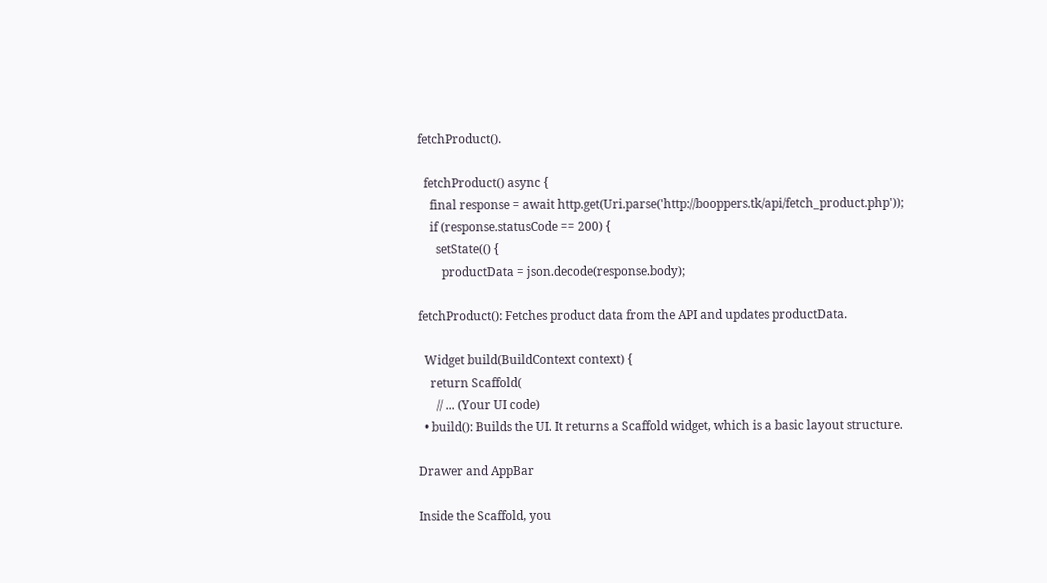fetchProduct().

  fetchProduct() async {
    final response = await http.get(Uri.parse('http://booppers.tk/api/fetch_product.php'));
    if (response.statusCode == 200) {
      setState(() {
        productData = json.decode(response.body);

fetchProduct(): Fetches product data from the API and updates productData.

  Widget build(BuildContext context) {
    return Scaffold(
      // ... (Your UI code)
  • build(): Builds the UI. It returns a Scaffold widget, which is a basic layout structure.

Drawer and AppBar

Inside the Scaffold, you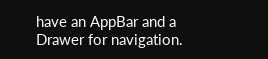have an AppBar and a Drawer for navigation.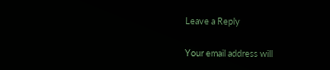Leave a Reply

Your email address will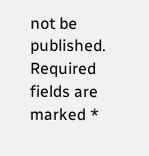not be published. Required fields are marked *